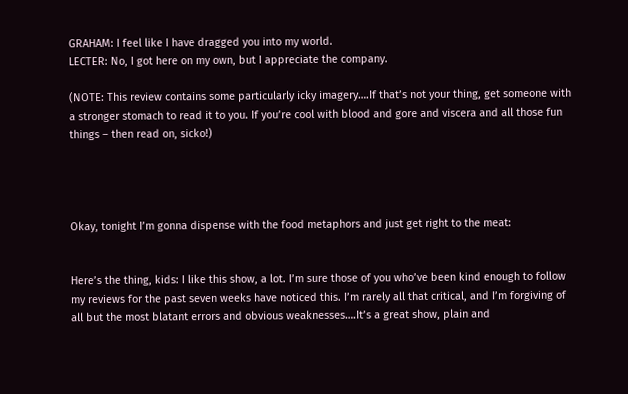GRAHAM: I feel like I have dragged you into my world.
LECTER: No, I got here on my own, but I appreciate the company.

(NOTE: This review contains some particularly icky imagery….If that’s not your thing, get someone with a stronger stomach to read it to you. If you’re cool with blood and gore and viscera and all those fun things – then read on, sicko!)




Okay, tonight I’m gonna dispense with the food metaphors and just get right to the meat:


Here’s the thing, kids: I like this show, a lot. I’m sure those of you who’ve been kind enough to follow my reviews for the past seven weeks have noticed this. I’m rarely all that critical, and I’m forgiving of all but the most blatant errors and obvious weaknesses….It’s a great show, plain and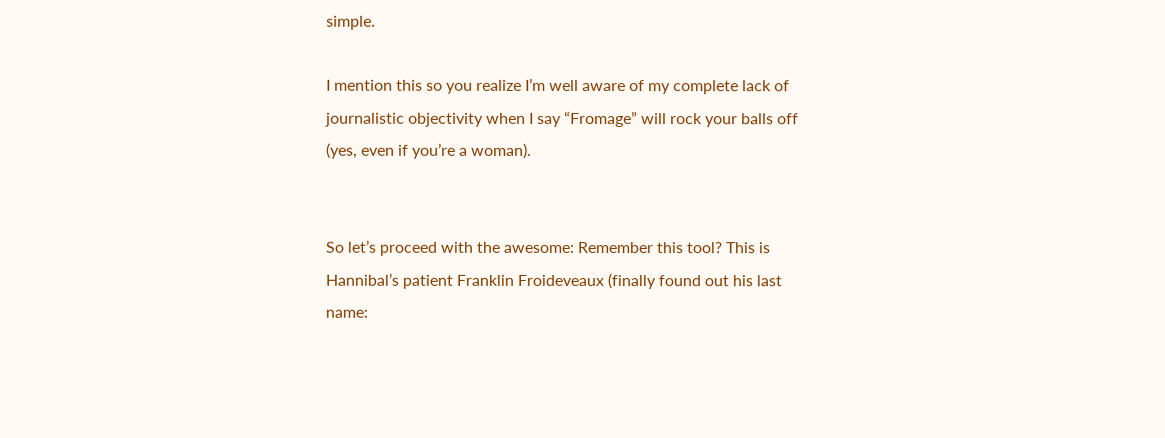simple.

I mention this so you realize I’m well aware of my complete lack of journalistic objectivity when I say “Fromage” will rock your balls off (yes, even if you’re a woman).


So let’s proceed with the awesome: Remember this tool? This is Hannibal’s patient Franklin Froideveaux (finally found out his last name: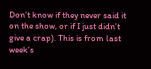Don’t know if they never said it on the show, or if I just didn’t give a crap). This is from last week’s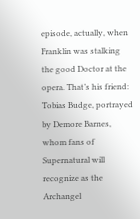episode, actually, when Franklin was stalking the good Doctor at the opera. That’s his friend: Tobias Budge, portrayed by Demore Barnes, whom fans of Supernatural will recognize as the Archangel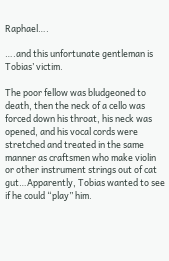Raphael….

….and this unfortunate gentleman is Tobias’ victim.

The poor fellow was bludgeoned to death, then the neck of a cello was forced down his throat, his neck was opened, and his vocal cords were stretched and treated in the same manner as craftsmen who make violin or other instrument strings out of cat gut…Apparently, Tobias wanted to see if he could “play” him.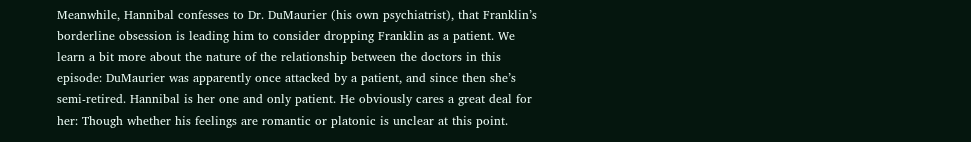Meanwhile, Hannibal confesses to Dr. DuMaurier (his own psychiatrist), that Franklin’s borderline obsession is leading him to consider dropping Franklin as a patient. We learn a bit more about the nature of the relationship between the doctors in this episode: DuMaurier was apparently once attacked by a patient, and since then she’s semi-retired. Hannibal is her one and only patient. He obviously cares a great deal for her: Though whether his feelings are romantic or platonic is unclear at this point.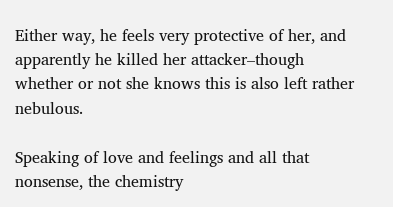Either way, he feels very protective of her, and apparently he killed her attacker–though whether or not she knows this is also left rather nebulous.

Speaking of love and feelings and all that nonsense, the chemistry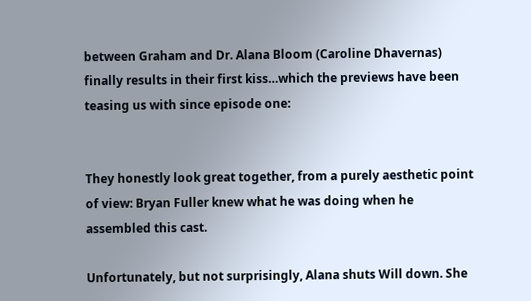between Graham and Dr. Alana Bloom (Caroline Dhavernas) finally results in their first kiss…which the previews have been teasing us with since episode one:


They honestly look great together, from a purely aesthetic point of view: Bryan Fuller knew what he was doing when he assembled this cast.

Unfortunately, but not surprisingly, Alana shuts Will down. She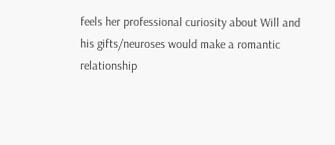feels her professional curiosity about Will and his gifts/neuroses would make a romantic relationship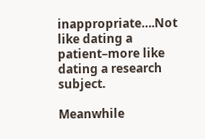inappropriate….Not like dating a patient–more like dating a research subject.

Meanwhile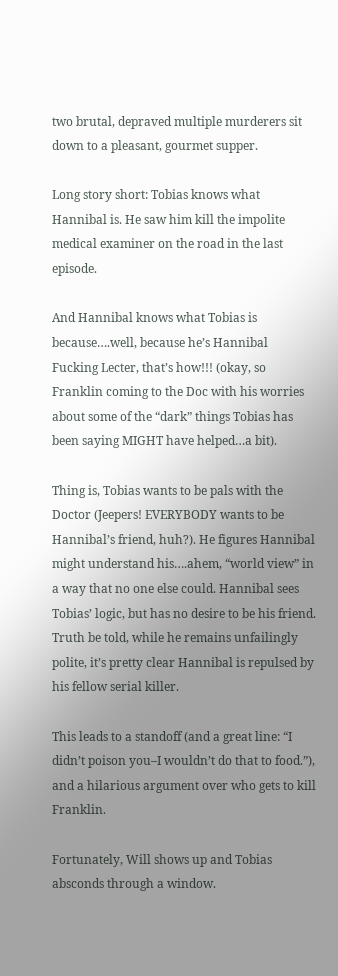two brutal, depraved multiple murderers sit down to a pleasant, gourmet supper.

Long story short: Tobias knows what Hannibal is. He saw him kill the impolite medical examiner on the road in the last episode.

And Hannibal knows what Tobias is because….well, because he’s Hannibal Fucking Lecter, that’s how!!! (okay, so Franklin coming to the Doc with his worries about some of the “dark” things Tobias has been saying MIGHT have helped…a bit).

Thing is, Tobias wants to be pals with the Doctor (Jeepers! EVERYBODY wants to be Hannibal’s friend, huh?). He figures Hannibal might understand his….ahem, “world view” in a way that no one else could. Hannibal sees Tobias’ logic, but has no desire to be his friend. Truth be told, while he remains unfailingly polite, it’s pretty clear Hannibal is repulsed by his fellow serial killer.

This leads to a standoff (and a great line: “I didn’t poison you–I wouldn’t do that to food.”), and a hilarious argument over who gets to kill Franklin.

Fortunately, Will shows up and Tobias absconds through a window.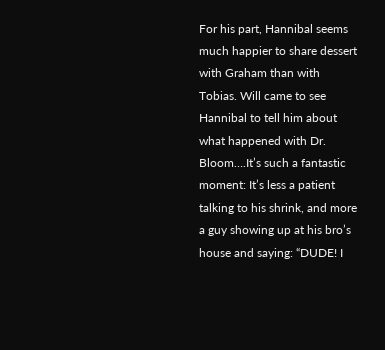For his part, Hannibal seems much happier to share dessert with Graham than with Tobias. Will came to see Hannibal to tell him about what happened with Dr. Bloom….It’s such a fantastic moment: It’s less a patient talking to his shrink, and more a guy showing up at his bro’s house and saying: “DUDE! I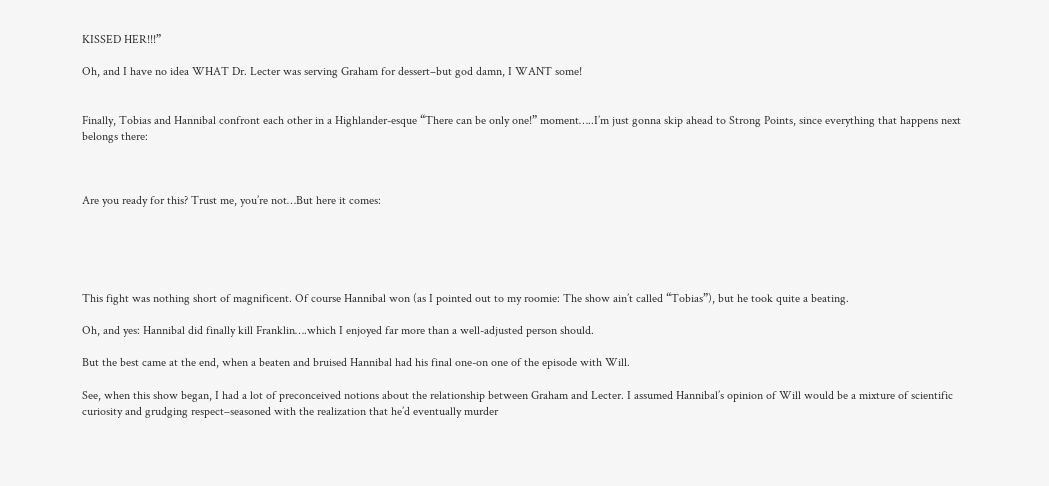KISSED HER!!!”

Oh, and I have no idea WHAT Dr. Lecter was serving Graham for dessert–but god damn, I WANT some!


Finally, Tobias and Hannibal confront each other in a Highlander-esque “There can be only one!” moment…..I’m just gonna skip ahead to Strong Points, since everything that happens next belongs there:



Are you ready for this? Trust me, you’re not…But here it comes:





This fight was nothing short of magnificent. Of course Hannibal won (as I pointed out to my roomie: The show ain’t called “Tobias”), but he took quite a beating.

Oh, and yes: Hannibal did finally kill Franklin….which I enjoyed far more than a well-adjusted person should.

But the best came at the end, when a beaten and bruised Hannibal had his final one-on one of the episode with Will.

See, when this show began, I had a lot of preconceived notions about the relationship between Graham and Lecter. I assumed Hannibal’s opinion of Will would be a mixture of scientific curiosity and grudging respect–seasoned with the realization that he’d eventually murder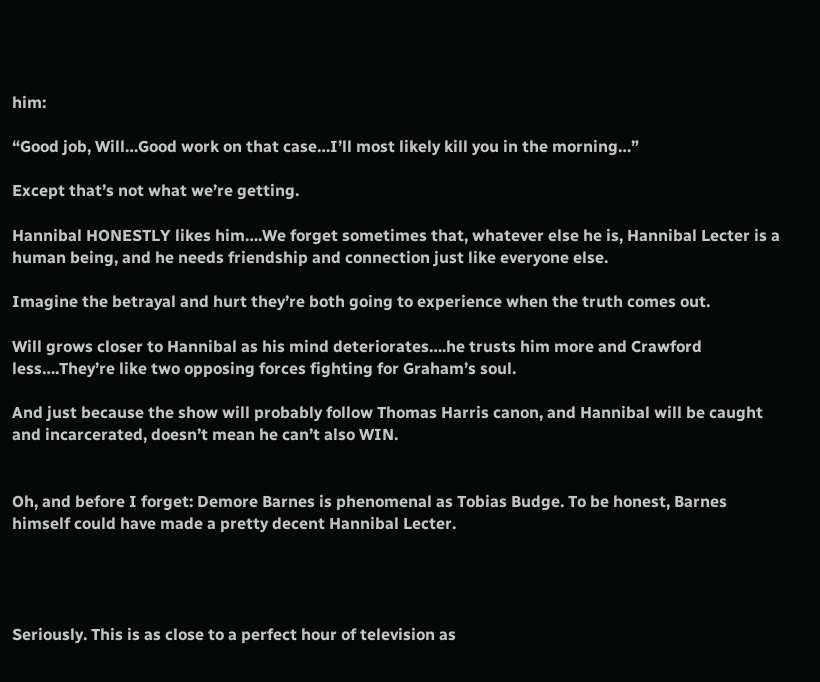him:

“Good job, Will…Good work on that case…I’ll most likely kill you in the morning…”

Except that’s not what we’re getting.

Hannibal HONESTLY likes him….We forget sometimes that, whatever else he is, Hannibal Lecter is a human being, and he needs friendship and connection just like everyone else.

Imagine the betrayal and hurt they’re both going to experience when the truth comes out.

Will grows closer to Hannibal as his mind deteriorates….he trusts him more and Crawford less….They’re like two opposing forces fighting for Graham’s soul.

And just because the show will probably follow Thomas Harris canon, and Hannibal will be caught and incarcerated, doesn’t mean he can’t also WIN.


Oh, and before I forget: Demore Barnes is phenomenal as Tobias Budge. To be honest, Barnes himself could have made a pretty decent Hannibal Lecter.




Seriously. This is as close to a perfect hour of television as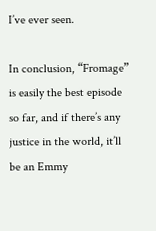I’ve ever seen.

In conclusion, “Fromage” is easily the best episode so far, and if there’s any justice in the world, it’ll be an Emmy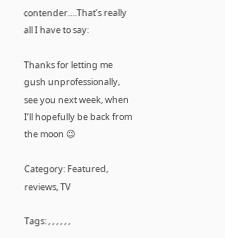contender….That’s really all I have to say:

Thanks for letting me gush unprofessionally, see you next week, when I’ll hopefully be back from the moon 😉

Category: Featured, reviews, TV

Tags: , , , , , ,